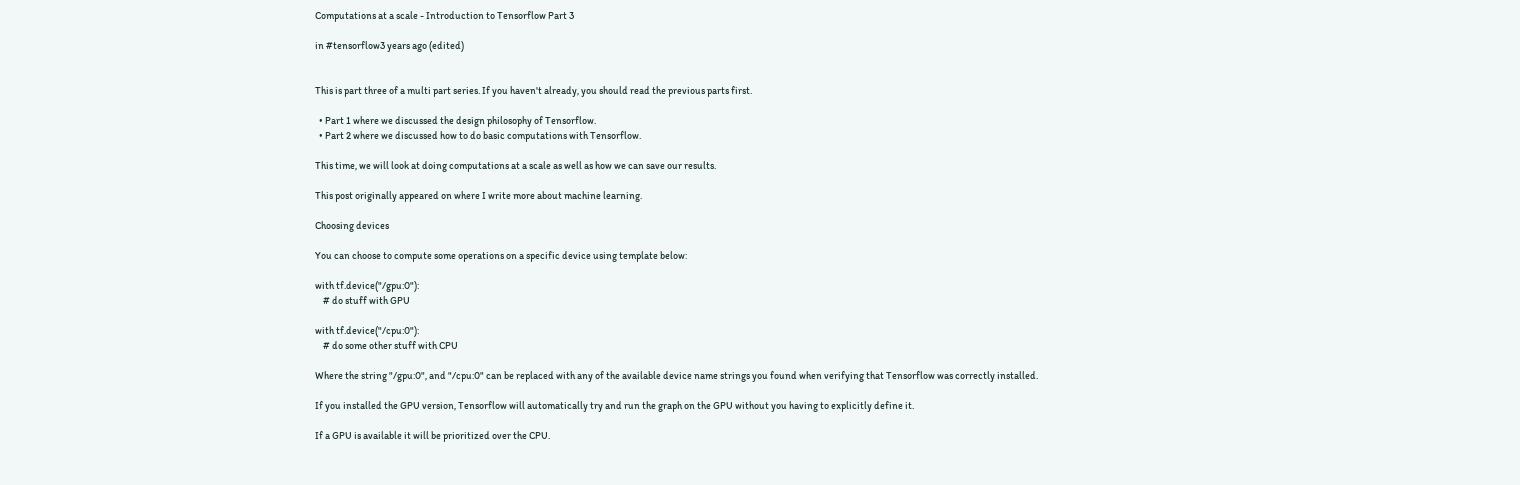Computations at a scale - Introduction to Tensorflow Part 3

in #tensorflow3 years ago (edited)


This is part three of a multi part series. If you haven't already, you should read the previous parts first.

  • Part 1 where we discussed the design philosophy of Tensorflow.
  • Part 2 where we discussed how to do basic computations with Tensorflow.

This time, we will look at doing computations at a scale as well as how we can save our results.

This post originally appeared on where I write more about machine learning.

Choosing devices

You can choose to compute some operations on a specific device using template below:

with tf.device("/gpu:0"):
    # do stuff with GPU

with tf.device("/cpu:0"):
    # do some other stuff with CPU

Where the string "/gpu:0", and "/cpu:0" can be replaced with any of the available device name strings you found when verifying that Tensorflow was correctly installed.

If you installed the GPU version, Tensorflow will automatically try and run the graph on the GPU without you having to explicitly define it.

If a GPU is available it will be prioritized over the CPU.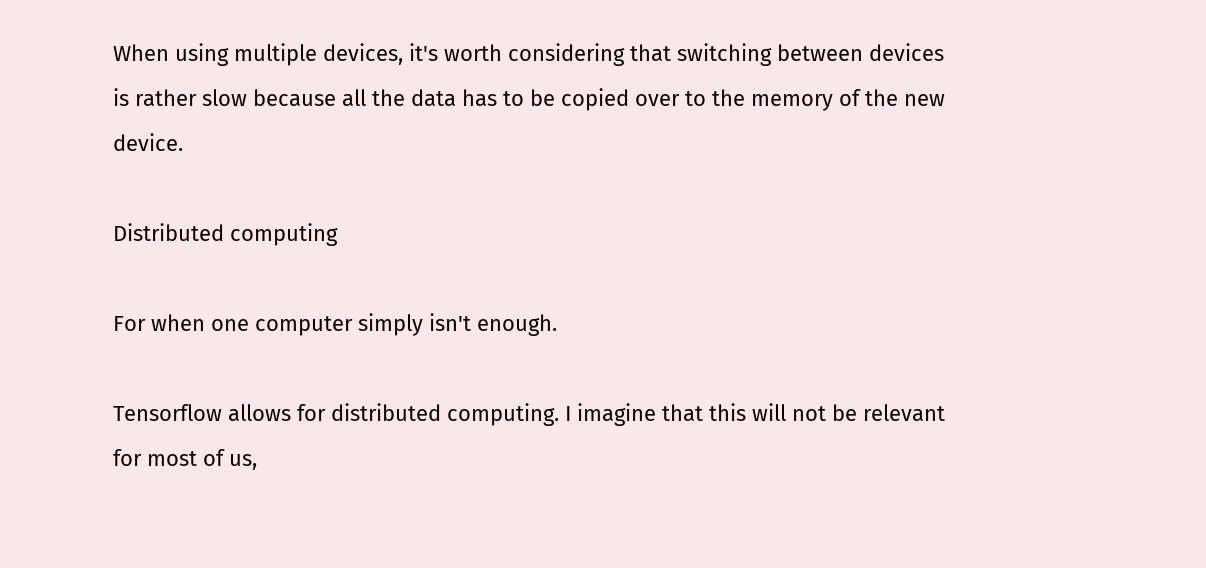When using multiple devices, it's worth considering that switching between devices is rather slow because all the data has to be copied over to the memory of the new device.

Distributed computing

For when one computer simply isn't enough.

Tensorflow allows for distributed computing. I imagine that this will not be relevant for most of us,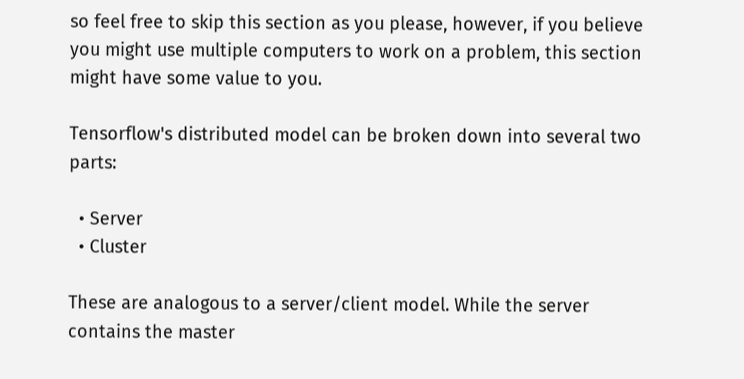so feel free to skip this section as you please, however, if you believe you might use multiple computers to work on a problem, this section might have some value to you.

Tensorflow's distributed model can be broken down into several two parts:

  • Server
  • Cluster

These are analogous to a server/client model. While the server contains the master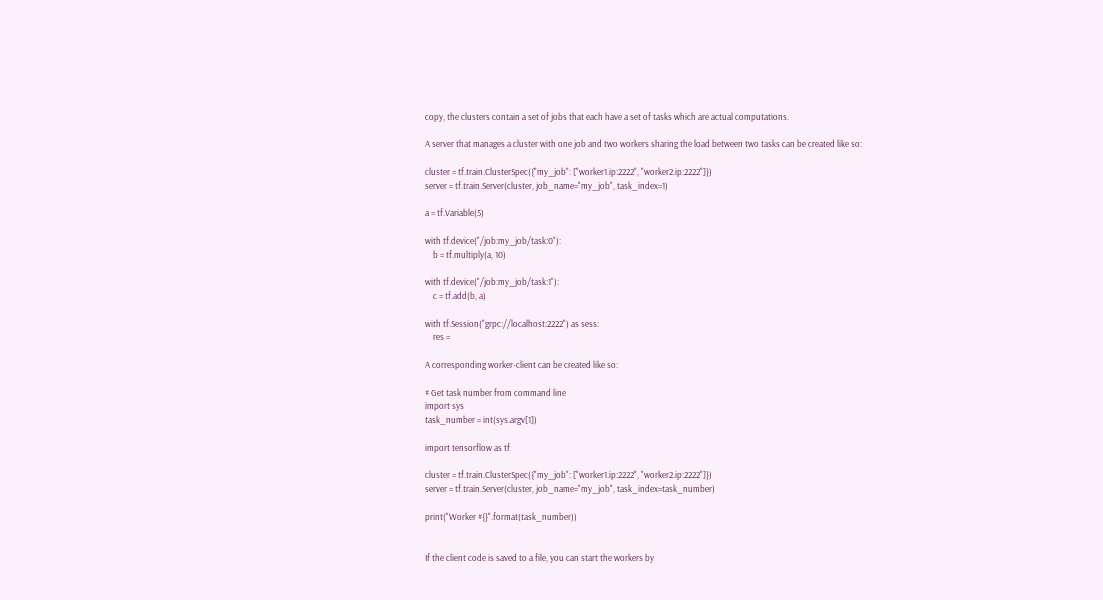copy, the clusters contain a set of jobs that each have a set of tasks which are actual computations.

A server that manages a cluster with one job and two workers sharing the load between two tasks can be created like so:

cluster = tf.train.ClusterSpec({"my_job": ["worker1.ip:2222", "worker2.ip:2222"]})
server = tf.train.Server(cluster, job_name="my_job", task_index=1)

a = tf.Variable(5)

with tf.device("/job:my_job/task:0"):
    b = tf.multiply(a, 10)

with tf.device("/job:my_job/task:1"):
    c = tf.add(b, a)

with tf.Session("grpc://localhost:2222") as sess:
    res =

A corresponding worker-client can be created like so:

# Get task number from command line
import sys
task_number = int(sys.argv[1])

import tensorflow as tf

cluster = tf.train.ClusterSpec({"my_job": ["worker1.ip:2222", "worker2.ip:2222"]})
server = tf.train.Server(cluster, job_name="my_job", task_index=task_number)

print("Worker #{}".format(task_number))


If the client code is saved to a file, you can start the workers by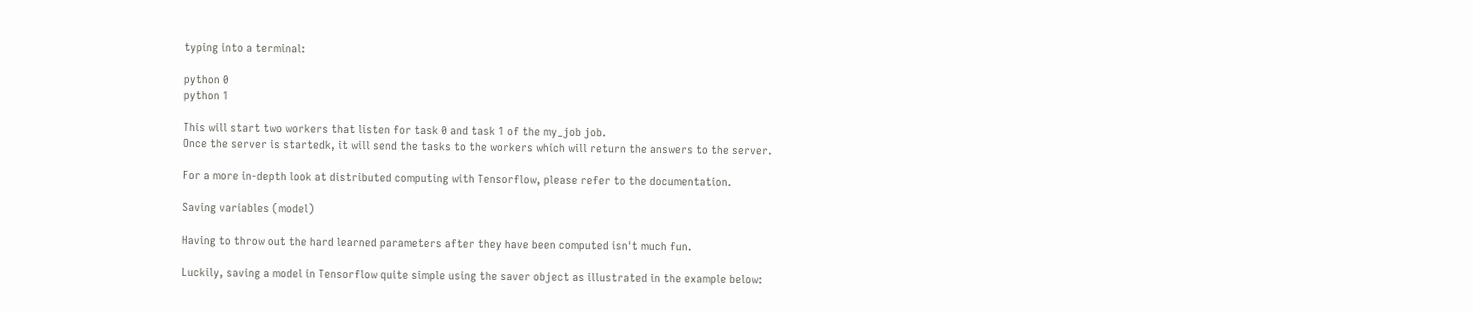typing into a terminal:

python 0
python 1

This will start two workers that listen for task 0 and task 1 of the my_job job.
Once the server is startedk, it will send the tasks to the workers which will return the answers to the server.

For a more in-depth look at distributed computing with Tensorflow, please refer to the documentation.

Saving variables (model)

Having to throw out the hard learned parameters after they have been computed isn't much fun.

Luckily, saving a model in Tensorflow quite simple using the saver object as illustrated in the example below: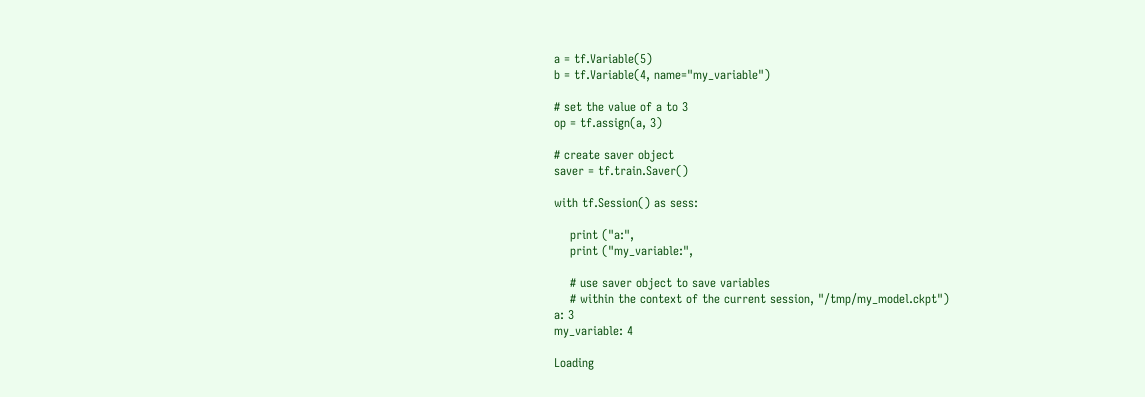a = tf.Variable(5)
b = tf.Variable(4, name="my_variable")

# set the value of a to 3
op = tf.assign(a, 3)

# create saver object
saver = tf.train.Saver()

with tf.Session() as sess:

    print ("a:",
    print ("my_variable:",

    # use saver object to save variables
    # within the context of the current session, "/tmp/my_model.ckpt")
a: 3
my_variable: 4

Loading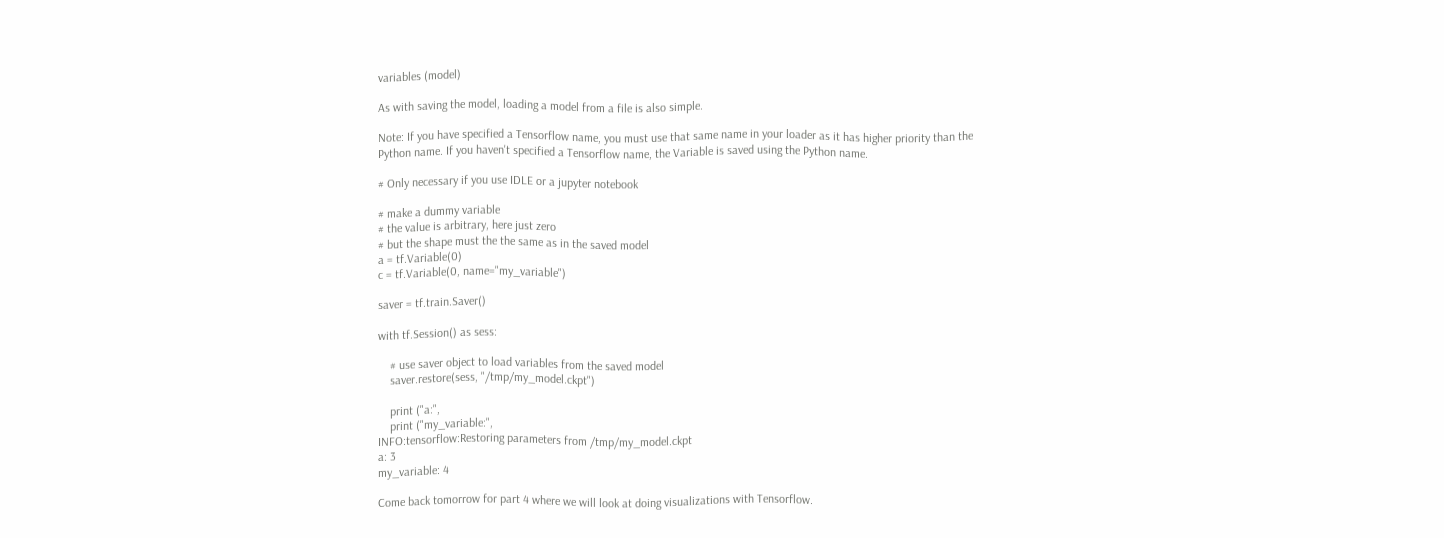variables (model)

As with saving the model, loading a model from a file is also simple.

Note: If you have specified a Tensorflow name, you must use that same name in your loader as it has higher priority than the Python name. If you haven't specified a Tensorflow name, the Variable is saved using the Python name.

# Only necessary if you use IDLE or a jupyter notebook

# make a dummy variable
# the value is arbitrary, here just zero
# but the shape must the the same as in the saved model
a = tf.Variable(0)
c = tf.Variable(0, name="my_variable")

saver = tf.train.Saver()

with tf.Session() as sess:

    # use saver object to load variables from the saved model
    saver.restore(sess, "/tmp/my_model.ckpt")

    print ("a:",
    print ("my_variable:",
INFO:tensorflow:Restoring parameters from /tmp/my_model.ckpt
a: 3
my_variable: 4

Come back tomorrow for part 4 where we will look at doing visualizations with Tensorflow.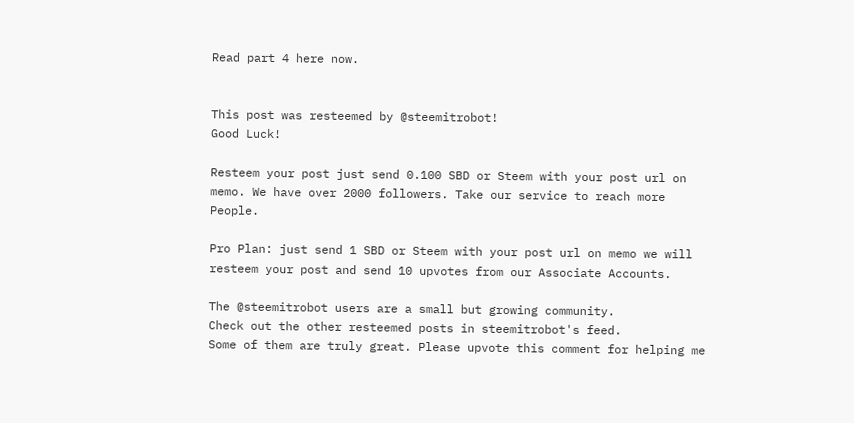Read part 4 here now.


This post was resteemed by @steemitrobot!
Good Luck!

Resteem your post just send 0.100 SBD or Steem with your post url on memo. We have over 2000 followers. Take our service to reach more People.

Pro Plan: just send 1 SBD or Steem with your post url on memo we will resteem your post and send 10 upvotes from our Associate Accounts.

The @steemitrobot users are a small but growing community.
Check out the other resteemed posts in steemitrobot's feed.
Some of them are truly great. Please upvote this comment for helping me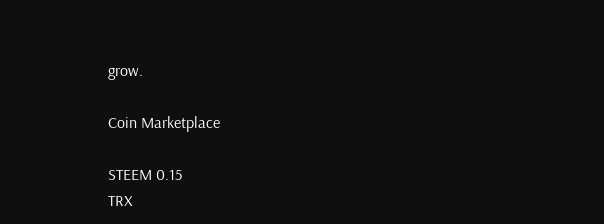grow.

Coin Marketplace

STEEM 0.15
TRX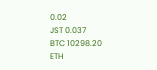0.02
JST 0.037
BTC 10298.20
ETH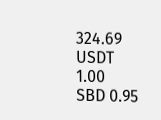324.69
USDT 1.00
SBD 0.95